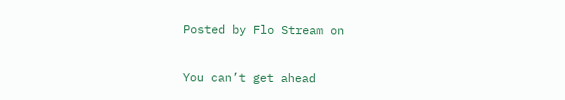Posted by Flo Stream on

You can’t get ahead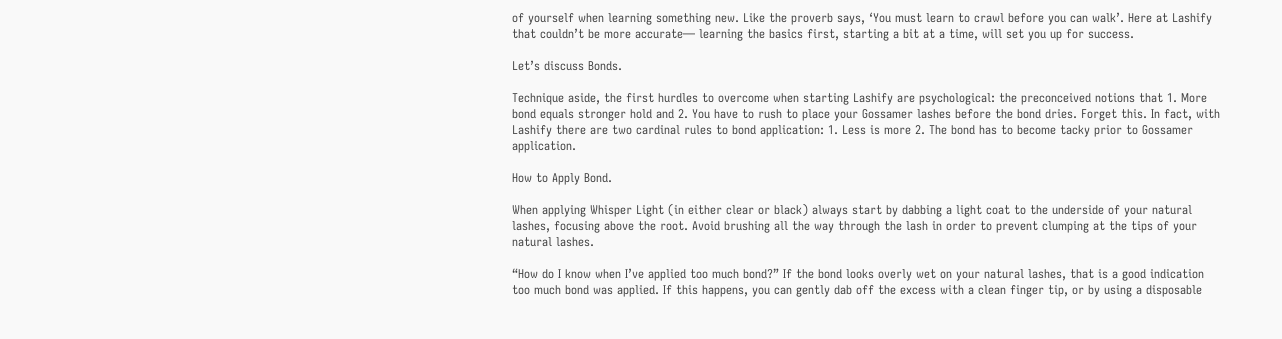of yourself when learning something new. Like the proverb says, ‘You must learn to crawl before you can walk’. Here at Lashify that couldn’t be more accurate— learning the basics first, starting a bit at a time, will set you up for success.

Let’s discuss Bonds.

Technique aside, the first hurdles to overcome when starting Lashify are psychological: the preconceived notions that 1. More bond equals stronger hold and 2. You have to rush to place your Gossamer lashes before the bond dries. Forget this. In fact, with Lashify there are two cardinal rules to bond application: 1. Less is more 2. The bond has to become tacky prior to Gossamer application.

How to Apply Bond.

When applying Whisper Light (in either clear or black) always start by dabbing a light coat to the underside of your natural lashes, focusing above the root. Avoid brushing all the way through the lash in order to prevent clumping at the tips of your natural lashes.

“How do I know when I’ve applied too much bond?” If the bond looks overly wet on your natural lashes, that is a good indication too much bond was applied. If this happens, you can gently dab off the excess with a clean finger tip, or by using a disposable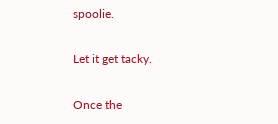spoolie.

Let it get tacky.

Once the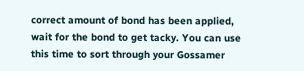correct amount of bond has been applied, wait for the bond to get tacky. You can use this time to sort through your Gossamer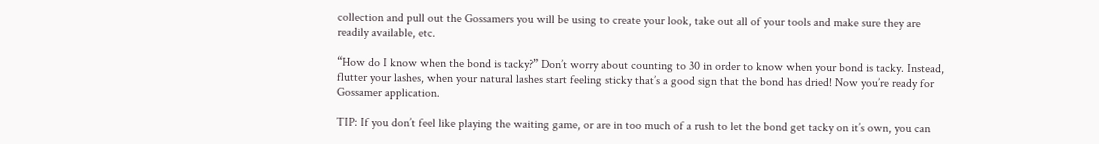collection and pull out the Gossamers you will be using to create your look, take out all of your tools and make sure they are readily available, etc.

“How do I know when the bond is tacky?” Don’t worry about counting to 30 in order to know when your bond is tacky. Instead, flutter your lashes, when your natural lashes start feeling sticky that’s a good sign that the bond has dried! Now you’re ready for Gossamer application.

TIP: If you don’t feel like playing the waiting game, or are in too much of a rush to let the bond get tacky on it’s own, you can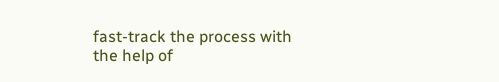fast-track the process with the help of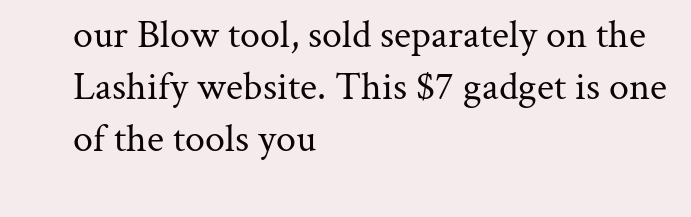our Blow tool, sold separately on the Lashify website. This $7 gadget is one of the tools you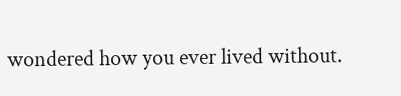wondered how you ever lived without.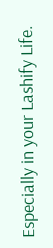Especially in your Lashify Life.